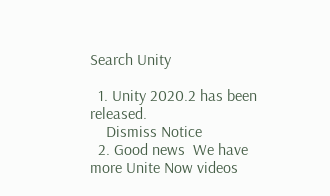Search Unity

  1. Unity 2020.2 has been released.
    Dismiss Notice
  2. Good news  We have more Unite Now videos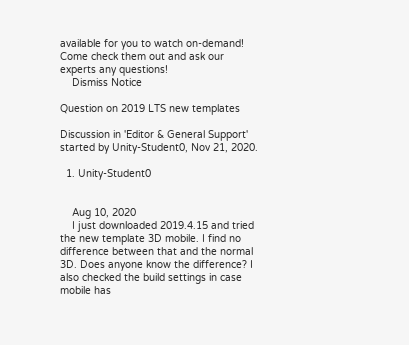available for you to watch on-demand! Come check them out and ask our experts any questions!
    Dismiss Notice

Question on 2019 LTS new templates

Discussion in 'Editor & General Support' started by Unity-Student0, Nov 21, 2020.

  1. Unity-Student0


    Aug 10, 2020
    I just downloaded 2019.4.15 and tried the new template 3D mobile. I find no difference between that and the normal 3D. Does anyone know the difference? I also checked the build settings in case mobile has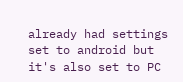already had settings set to android but it's also set to PC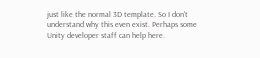just like the normal 3D template. So I don't understand why this even exist. Perhaps some Unity developer staff can help here.